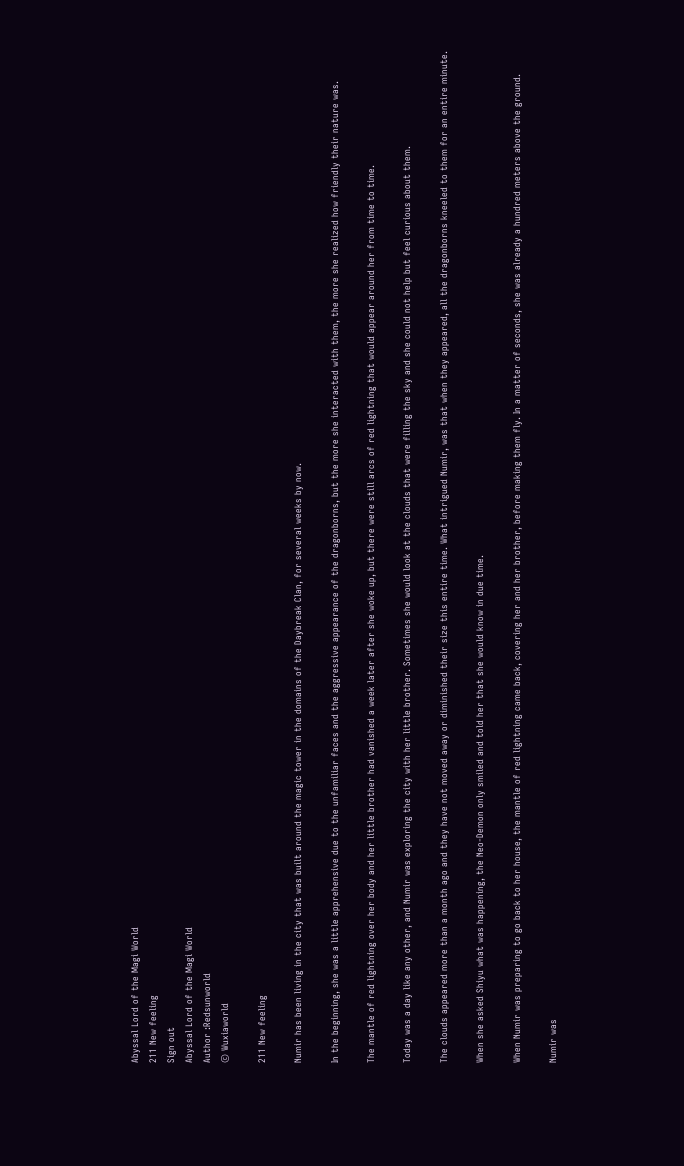Abyssal Lord of the Magi World
211 New feeling
Sign out
Abyssal Lord of the Magi World
Author :Redsunworld
© Wuxiaworld

211 New feeling

Numir has been living in the city that was built around the magic tower in the domains of the Daybreak Clan, for several weeks by now.

In the beginning, she was a little apprehensive due to the unfamiliar faces and the aggressive appearance of the dragonborns, but the more she interacted with them, the more she realized how friendly their nature was.

The mantle of red lightning over her body and her little brother had vanished a week later after she woke up, but there were still arcs of red lightning that would appear around her from time to time.

Today was a day like any other, and Numir was exploring the city with her little brother. Sometimes she would look at the clouds that were filling the sky and she could not help but feel curious about them.

The clouds appeared more than a month ago and they have not moved away or diminished their size this entire time. What intrigued Numir, was that when they appeared, all the dragonborns kneeled to them for an entire minute.

When she asked Shiyu what was happening, the Neo-Demon only smiled and told her that she would know in due time.

When Numir was preparing to go back to her house, the mantle of red lightning came back, covering her and her brother, before making them fly. In a matter of seconds, she was already a hundred meters above the ground.

Numir was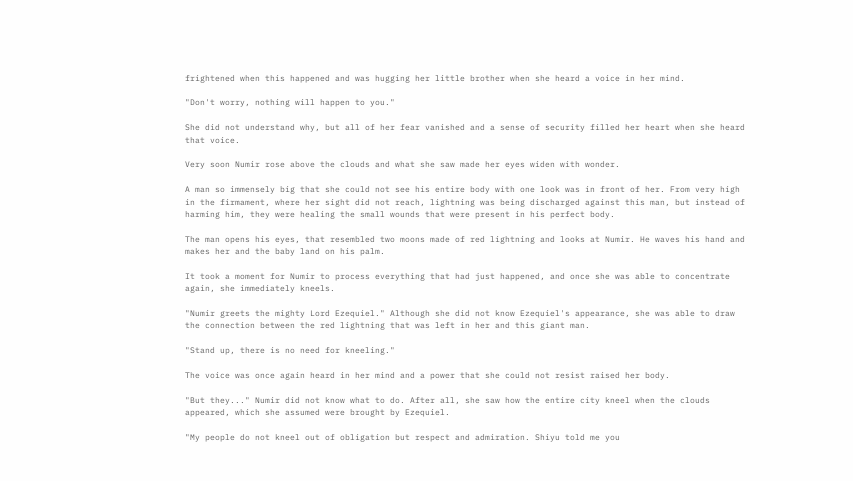frightened when this happened and was hugging her little brother when she heard a voice in her mind.

"Don't worry, nothing will happen to you."

She did not understand why, but all of her fear vanished and a sense of security filled her heart when she heard that voice.

Very soon Numir rose above the clouds and what she saw made her eyes widen with wonder.

A man so immensely big that she could not see his entire body with one look was in front of her. From very high in the firmament, where her sight did not reach, lightning was being discharged against this man, but instead of harming him, they were healing the small wounds that were present in his perfect body.

The man opens his eyes, that resembled two moons made of red lightning and looks at Numir. He waves his hand and makes her and the baby land on his palm.

It took a moment for Numir to process everything that had just happened, and once she was able to concentrate again, she immediately kneels.

"Numir greets the mighty Lord Ezequiel." Although she did not know Ezequiel's appearance, she was able to draw the connection between the red lightning that was left in her and this giant man.

"Stand up, there is no need for kneeling."

The voice was once again heard in her mind and a power that she could not resist raised her body.

"But they..." Numir did not know what to do. After all, she saw how the entire city kneel when the clouds appeared, which she assumed were brought by Ezequiel.

"My people do not kneel out of obligation but respect and admiration. Shiyu told me you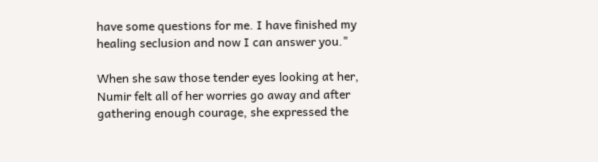have some questions for me. I have finished my healing seclusion and now I can answer you."

When she saw those tender eyes looking at her, Numir felt all of her worries go away and after gathering enough courage, she expressed the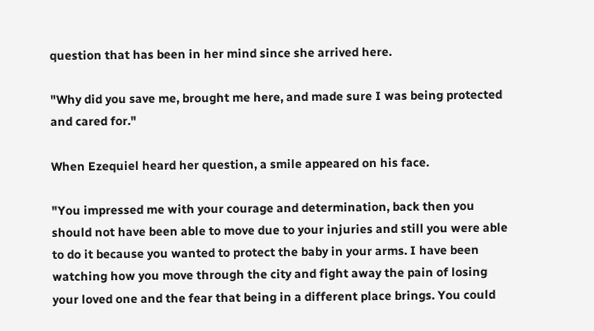question that has been in her mind since she arrived here.

"Why did you save me, brought me here, and made sure I was being protected and cared for."

When Ezequiel heard her question, a smile appeared on his face.

"You impressed me with your courage and determination, back then you should not have been able to move due to your injuries and still you were able to do it because you wanted to protect the baby in your arms. I have been watching how you move through the city and fight away the pain of losing your loved one and the fear that being in a different place brings. You could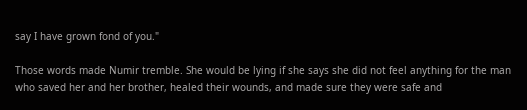say I have grown fond of you."

Those words made Numir tremble. She would be lying if she says she did not feel anything for the man who saved her and her brother, healed their wounds, and made sure they were safe and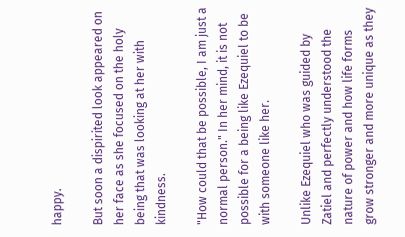happy.

But soon a dispirited look appeared on her face as she focused on the holy being that was looking at her with kindness.

"How could that be possible, I am just a normal person." In her mind, it is not possible for a being like Ezequiel to be with someone like her.

Unlike Ezequiel who was guided by Zatiel and perfectly understood the nature of power and how life forms grow stronger and more unique as they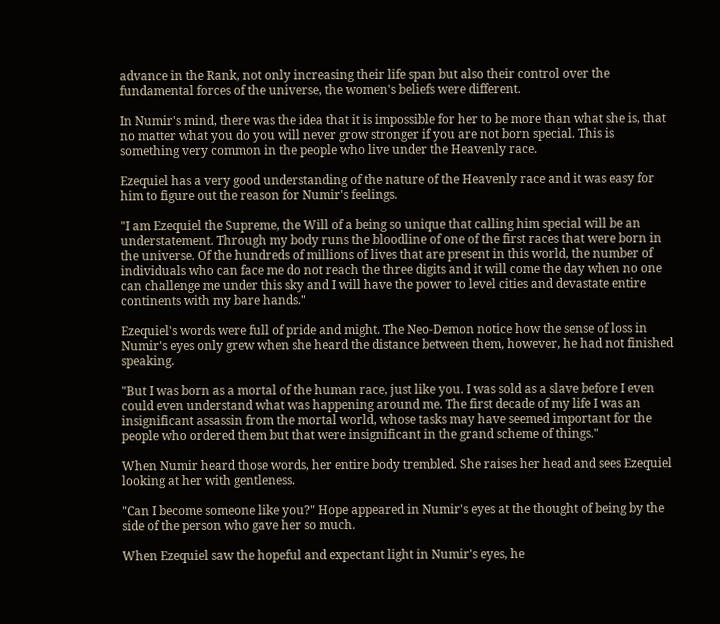advance in the Rank, not only increasing their life span but also their control over the fundamental forces of the universe, the women's beliefs were different.

In Numir's mind, there was the idea that it is impossible for her to be more than what she is, that no matter what you do you will never grow stronger if you are not born special. This is something very common in the people who live under the Heavenly race.

Ezequiel has a very good understanding of the nature of the Heavenly race and it was easy for him to figure out the reason for Numir's feelings.

"I am Ezequiel the Supreme, the Will of a being so unique that calling him special will be an understatement. Through my body runs the bloodline of one of the first races that were born in the universe. Of the hundreds of millions of lives that are present in this world, the number of individuals who can face me do not reach the three digits and it will come the day when no one can challenge me under this sky and I will have the power to level cities and devastate entire continents with my bare hands."

Ezequiel's words were full of pride and might. The Neo-Demon notice how the sense of loss in Numir's eyes only grew when she heard the distance between them, however, he had not finished speaking.

"But I was born as a mortal of the human race, just like you. I was sold as a slave before I even could even understand what was happening around me. The first decade of my life I was an insignificant assassin from the mortal world, whose tasks may have seemed important for the people who ordered them but that were insignificant in the grand scheme of things."

When Numir heard those words, her entire body trembled. She raises her head and sees Ezequiel looking at her with gentleness.

"Can I become someone like you?" Hope appeared in Numir's eyes at the thought of being by the side of the person who gave her so much.

When Ezequiel saw the hopeful and expectant light in Numir's eyes, he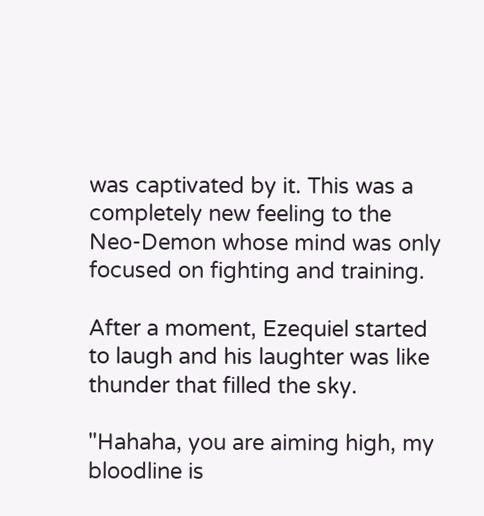was captivated by it. This was a completely new feeling to the Neo-Demon whose mind was only focused on fighting and training.

After a moment, Ezequiel started to laugh and his laughter was like thunder that filled the sky.

"Hahaha, you are aiming high, my bloodline is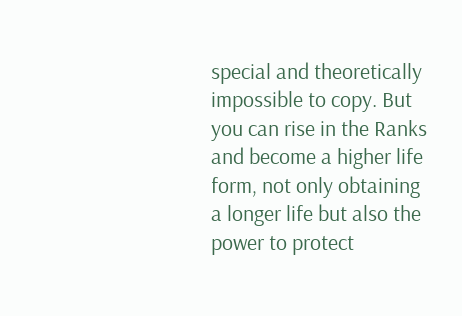special and theoretically impossible to copy. But you can rise in the Ranks and become a higher life form, not only obtaining a longer life but also the power to protect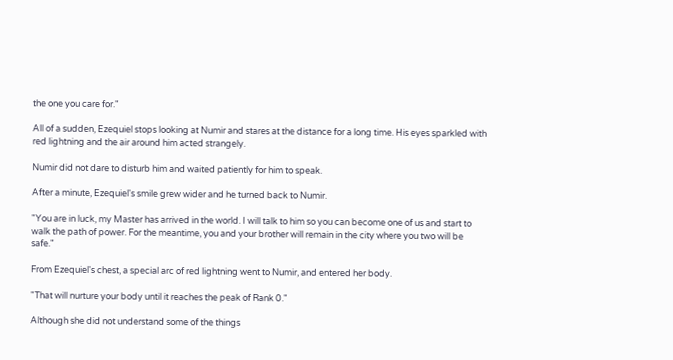the one you care for."

All of a sudden, Ezequiel stops looking at Numir and stares at the distance for a long time. His eyes sparkled with red lightning and the air around him acted strangely.

Numir did not dare to disturb him and waited patiently for him to speak.

After a minute, Ezequiel's smile grew wider and he turned back to Numir.

"You are in luck, my Master has arrived in the world. I will talk to him so you can become one of us and start to walk the path of power. For the meantime, you and your brother will remain in the city where you two will be safe."

From Ezequiel's chest, a special arc of red lightning went to Numir, and entered her body.

"That will nurture your body until it reaches the peak of Rank 0."

Although she did not understand some of the things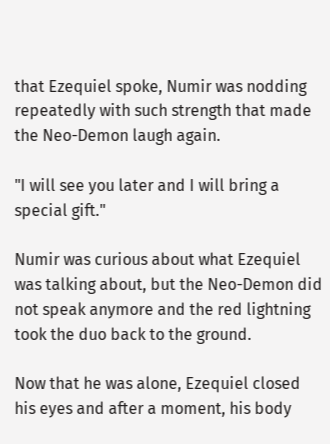that Ezequiel spoke, Numir was nodding repeatedly with such strength that made the Neo-Demon laugh again.

"I will see you later and I will bring a special gift."

Numir was curious about what Ezequiel was talking about, but the Neo-Demon did not speak anymore and the red lightning took the duo back to the ground.

Now that he was alone, Ezequiel closed his eyes and after a moment, his body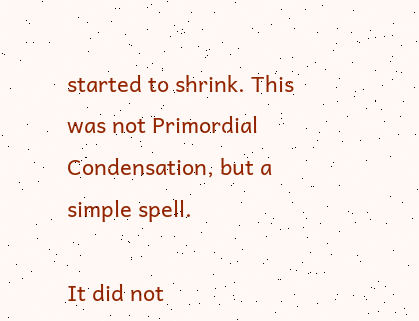started to shrink. This was not Primordial Condensation, but a simple spell.

It did not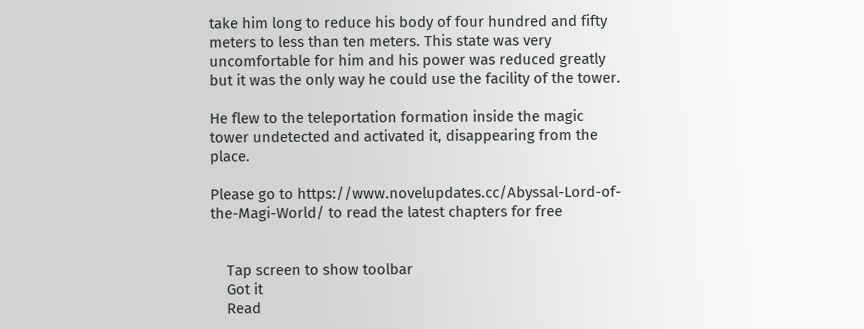take him long to reduce his body of four hundred and fifty meters to less than ten meters. This state was very uncomfortable for him and his power was reduced greatly but it was the only way he could use the facility of the tower.

He flew to the teleportation formation inside the magic tower undetected and activated it, disappearing from the place.

Please go to https://www.novelupdates.cc/Abyssal-Lord-of-the-Magi-World/ to read the latest chapters for free


    Tap screen to show toolbar
    Got it
    Read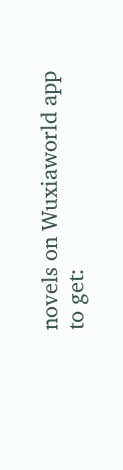novels on Wuxiaworld app to get: